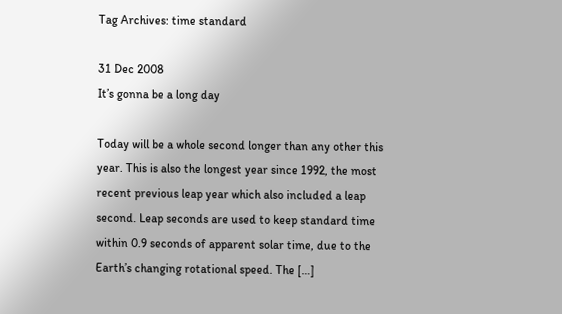Tag Archives: time standard

31 Dec 2008
It’s gonna be a long day

Today will be a whole second longer than any other this year. This is also the longest year since 1992, the most recent previous leap year which also included a leap second. Leap seconds are used to keep standard time within 0.9 seconds of apparent solar time, due to the Earth’s changing rotational speed. The […]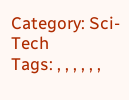Category: Sci-Tech
Tags: , , , , , ,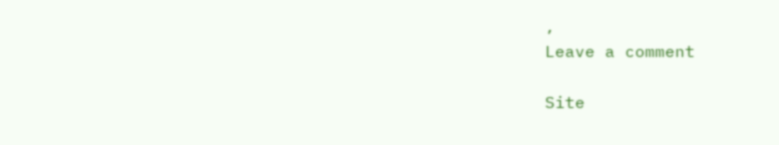,
Leave a comment

Site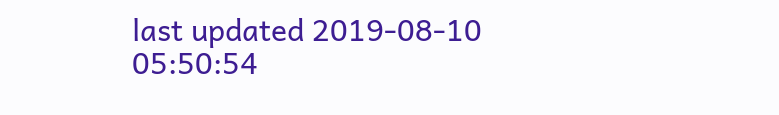last updated 2019-08-10 05:50:54